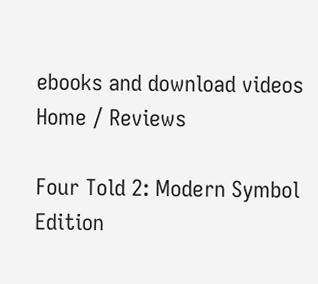ebooks and download videos
Home / Reviews

Four Told 2: Modern Symbol Edition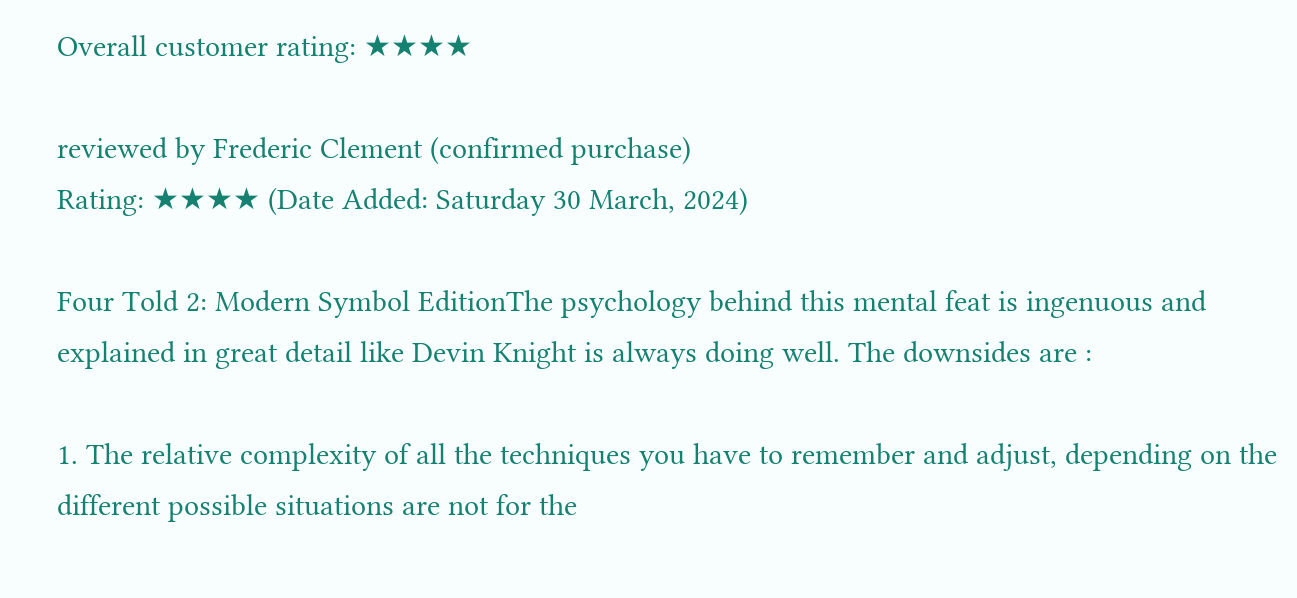Overall customer rating: ★★★★

reviewed by Frederic Clement (confirmed purchase)
Rating: ★★★★ (Date Added: Saturday 30 March, 2024)

Four Told 2: Modern Symbol EditionThe psychology behind this mental feat is ingenuous and explained in great detail like Devin Knight is always doing well. The downsides are :

1. The relative complexity of all the techniques you have to remember and adjust, depending on the different possible situations are not for the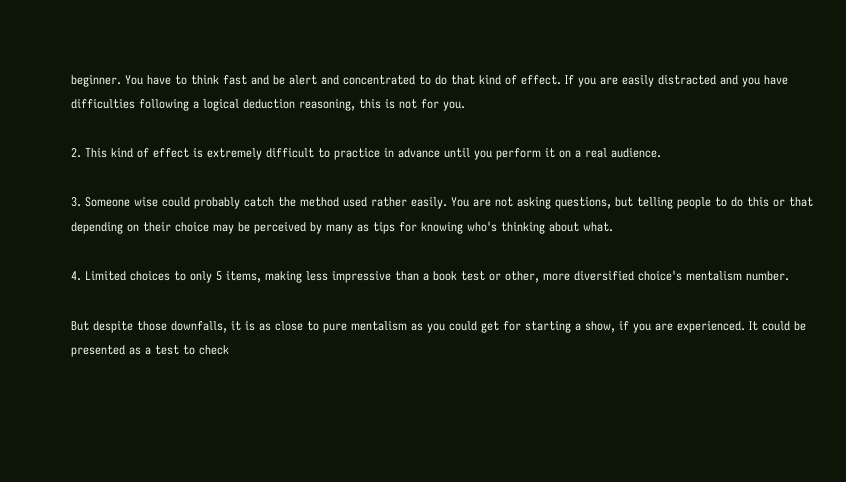beginner. You have to think fast and be alert and concentrated to do that kind of effect. If you are easily distracted and you have difficulties following a logical deduction reasoning, this is not for you.

2. This kind of effect is extremely difficult to practice in advance until you perform it on a real audience.

3. Someone wise could probably catch the method used rather easily. You are not asking questions, but telling people to do this or that depending on their choice may be perceived by many as tips for knowing who's thinking about what.

4. Limited choices to only 5 items, making less impressive than a book test or other, more diversified choice's mentalism number.

But despite those downfalls, it is as close to pure mentalism as you could get for starting a show, if you are experienced. It could be presented as a test to check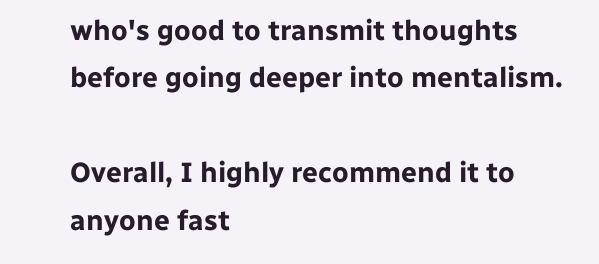who's good to transmit thoughts before going deeper into mentalism.

Overall, I highly recommend it to anyone fast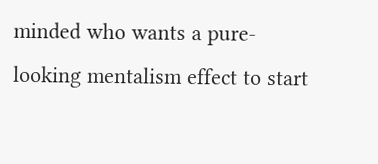minded who wants a pure-looking mentalism effect to start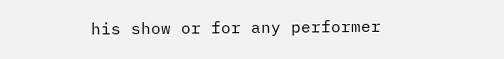his show or for any performer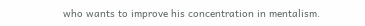who wants to improve his concentration in mentalism.